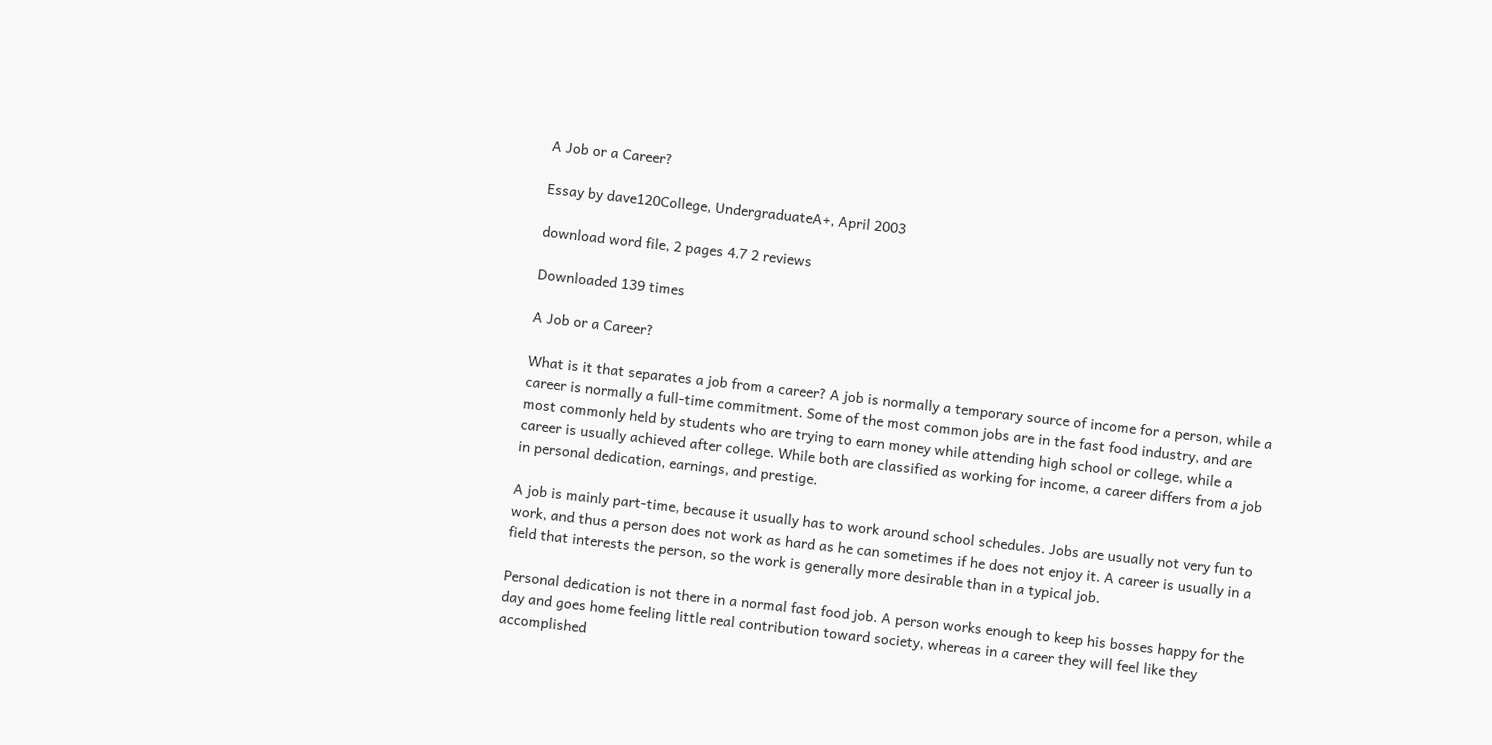A Job or a Career?

Essay by dave120College, UndergraduateA+, April 2003

download word file, 2 pages 4.7 2 reviews

Downloaded 139 times

A Job or a Career?

What is it that separates a job from a career? A job is normally a temporary source of income for a person, while a career is normally a full-time commitment. Some of the most common jobs are in the fast food industry, and are most commonly held by students who are trying to earn money while attending high school or college, while a career is usually achieved after college. While both are classified as working for income, a career differs from a job in personal dedication, earnings, and prestige.

A job is mainly part-time, because it usually has to work around school schedules. Jobs are usually not very fun to work, and thus a person does not work as hard as he can sometimes if he does not enjoy it. A career is usually in a field that interests the person, so the work is generally more desirable than in a typical job.

Personal dedication is not there in a normal fast food job. A person works enough to keep his bosses happy for the day and goes home feeling little real contribution toward society, whereas in a career they will feel like they accomplished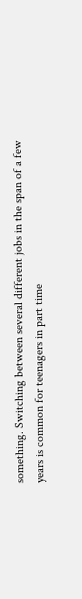something. Switching between several different jobs in the span of a few years is common for teenagers in part time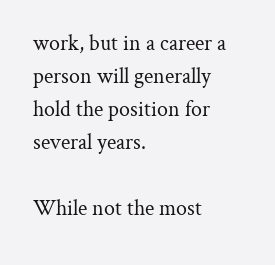work, but in a career a person will generally hold the position for several years.

While not the most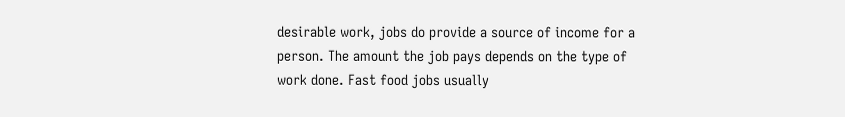desirable work, jobs do provide a source of income for a person. The amount the job pays depends on the type of work done. Fast food jobs usually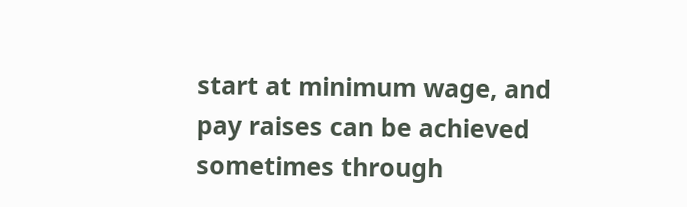start at minimum wage, and pay raises can be achieved sometimes through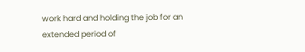work hard and holding the job for an extended period of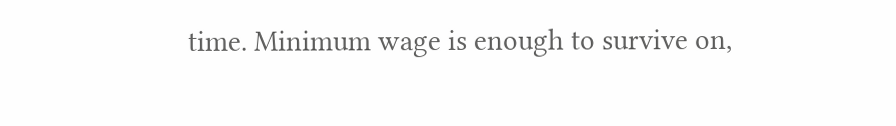time. Minimum wage is enough to survive on,